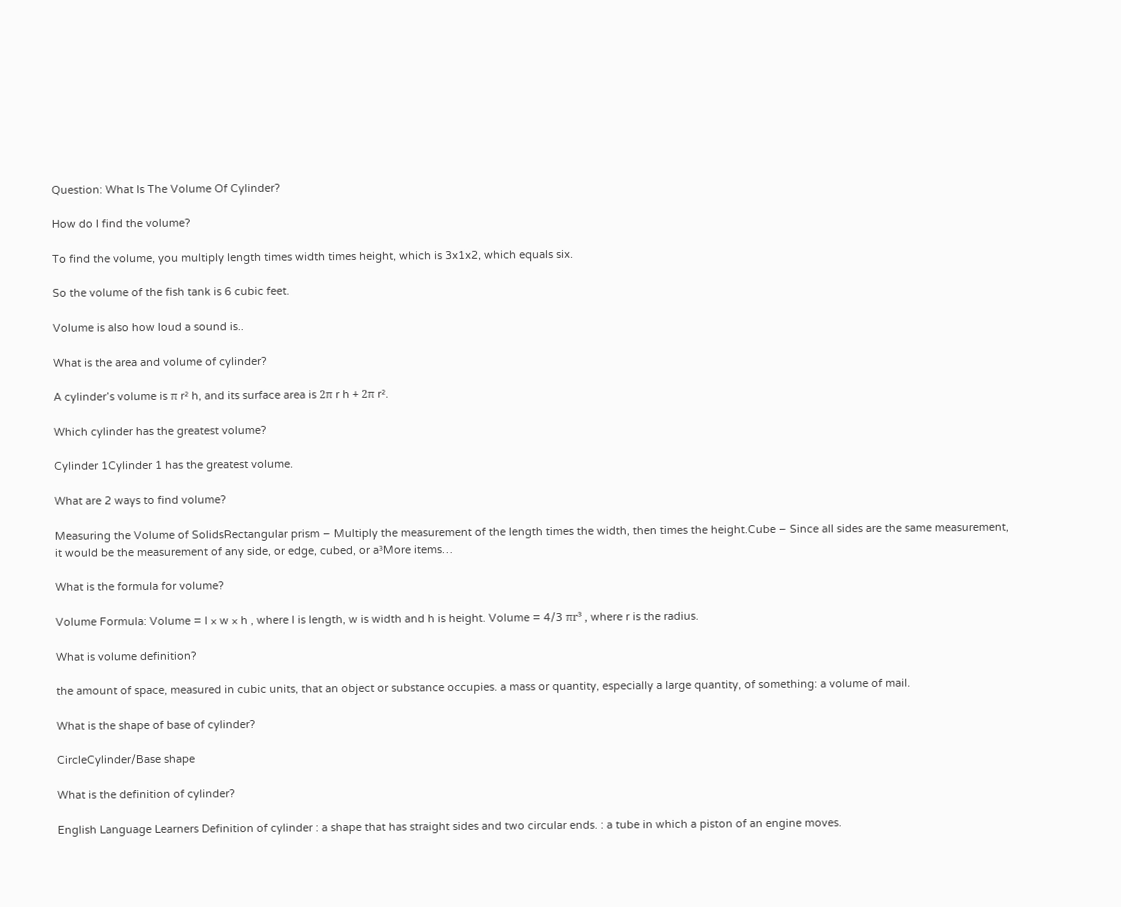Question: What Is The Volume Of Cylinder?

How do I find the volume?

To find the volume, you multiply length times width times height, which is 3x1x2, which equals six.

So the volume of the fish tank is 6 cubic feet.

Volume is also how loud a sound is..

What is the area and volume of cylinder?

A cylinder’s volume is π r² h, and its surface area is 2π r h + 2π r².

Which cylinder has the greatest volume?

Cylinder 1Cylinder 1 has the greatest volume.

What are 2 ways to find volume?

Measuring the Volume of SolidsRectangular prism – Multiply the measurement of the length times the width, then times the height.Cube – Since all sides are the same measurement, it would be the measurement of any side, or edge, cubed, or a³More items…

What is the formula for volume?

Volume Formula: Volume = l × w × h , where l is length, w is width and h is height. Volume = 4/3 πr³ , where r is the radius.

What is volume definition?

the amount of space, measured in cubic units, that an object or substance occupies. a mass or quantity, especially a large quantity, of something: a volume of mail.

What is the shape of base of cylinder?

CircleCylinder/Base shape

What is the definition of cylinder?

English Language Learners Definition of cylinder : a shape that has straight sides and two circular ends. : a tube in which a piston of an engine moves.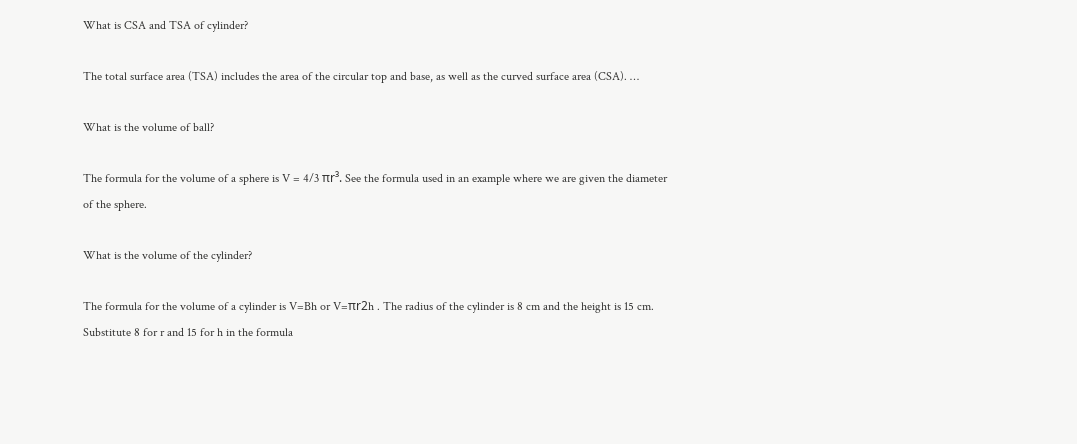What is CSA and TSA of cylinder?

The total surface area (TSA) includes the area of the circular top and base, as well as the curved surface area (CSA). …

What is the volume of ball?

The formula for the volume of a sphere is V = 4/3 πr³. See the formula used in an example where we are given the diameter of the sphere.

What is the volume of the cylinder?

The formula for the volume of a cylinder is V=Bh or V=πr2h . The radius of the cylinder is 8 cm and the height is 15 cm. Substitute 8 for r and 15 for h in the formula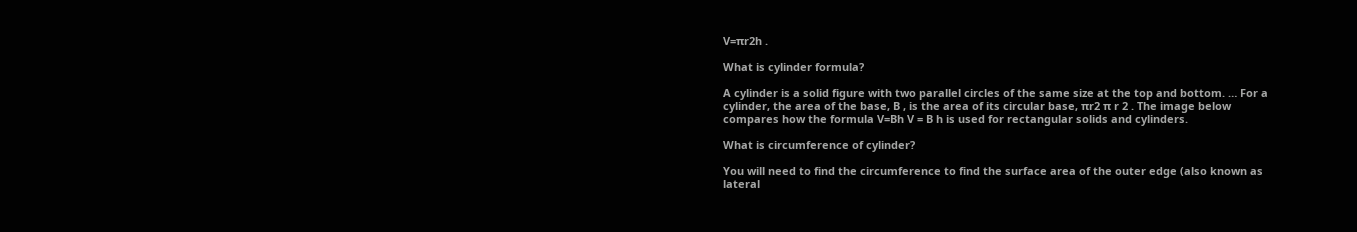V=πr2h .

What is cylinder formula?

A cylinder is a solid figure with two parallel circles of the same size at the top and bottom. … For a cylinder, the area of the base, B , is the area of its circular base, πr2 π r 2 . The image below compares how the formula V=Bh V = B h is used for rectangular solids and cylinders.

What is circumference of cylinder?

You will need to find the circumference to find the surface area of the outer edge (also known as lateral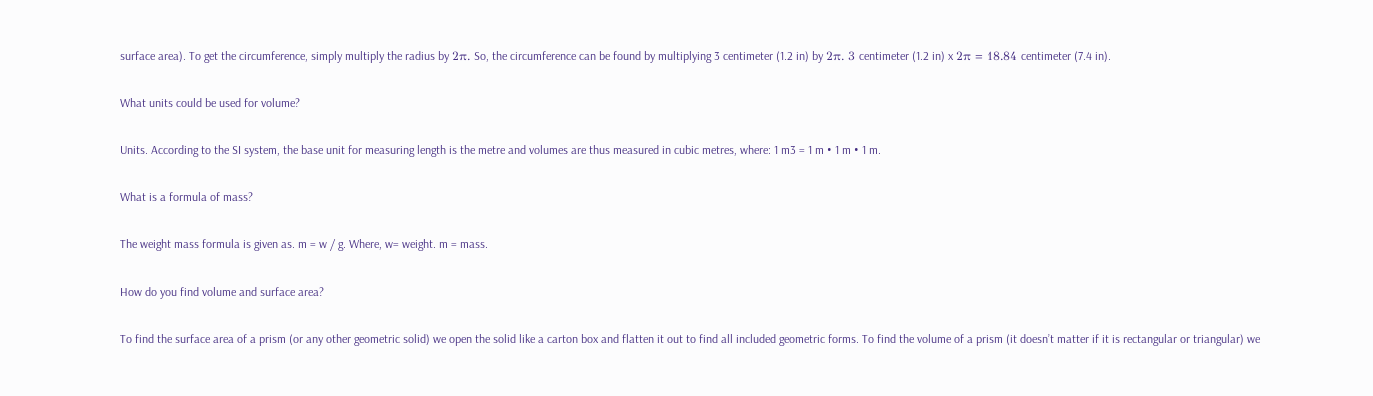surface area). To get the circumference, simply multiply the radius by 2π. So, the circumference can be found by multiplying 3 centimeter (1.2 in) by 2π. 3 centimeter (1.2 in) x 2π = 18.84 centimeter (7.4 in).

What units could be used for volume?

Units. According to the SI system, the base unit for measuring length is the metre and volumes are thus measured in cubic metres, where: 1 m3 = 1 m • 1 m • 1 m.

What is a formula of mass?

The weight mass formula is given as. m = w / g. Where, w= weight. m = mass.

How do you find volume and surface area?

To find the surface area of a prism (or any other geometric solid) we open the solid like a carton box and flatten it out to find all included geometric forms. To find the volume of a prism (it doesn’t matter if it is rectangular or triangular) we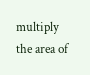multiply the area of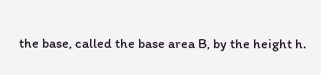the base, called the base area B, by the height h.